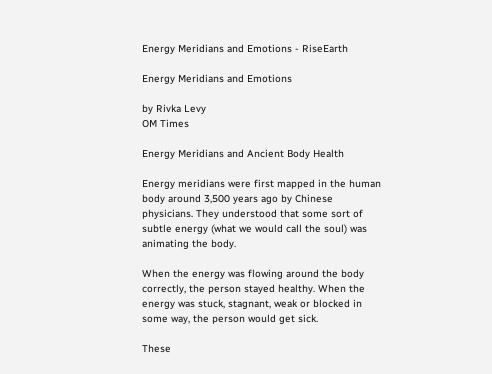Energy Meridians and Emotions - RiseEarth

Energy Meridians and Emotions

by Rivka Levy
OM Times

Energy Meridians and Ancient Body Health

Energy meridians were first mapped in the human body around 3,500 years ago by Chinese physicians. They understood that some sort of subtle energy (what we would call the soul) was animating the body.

When the energy was flowing around the body correctly, the person stayed healthy. When the energy was stuck, stagnant, weak or blocked in some way, the person would get sick.

These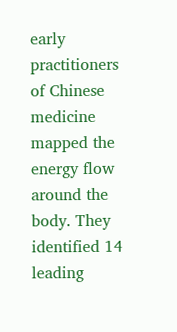early practitioners of Chinese medicine mapped the energy flow around the body. They identified 14 leading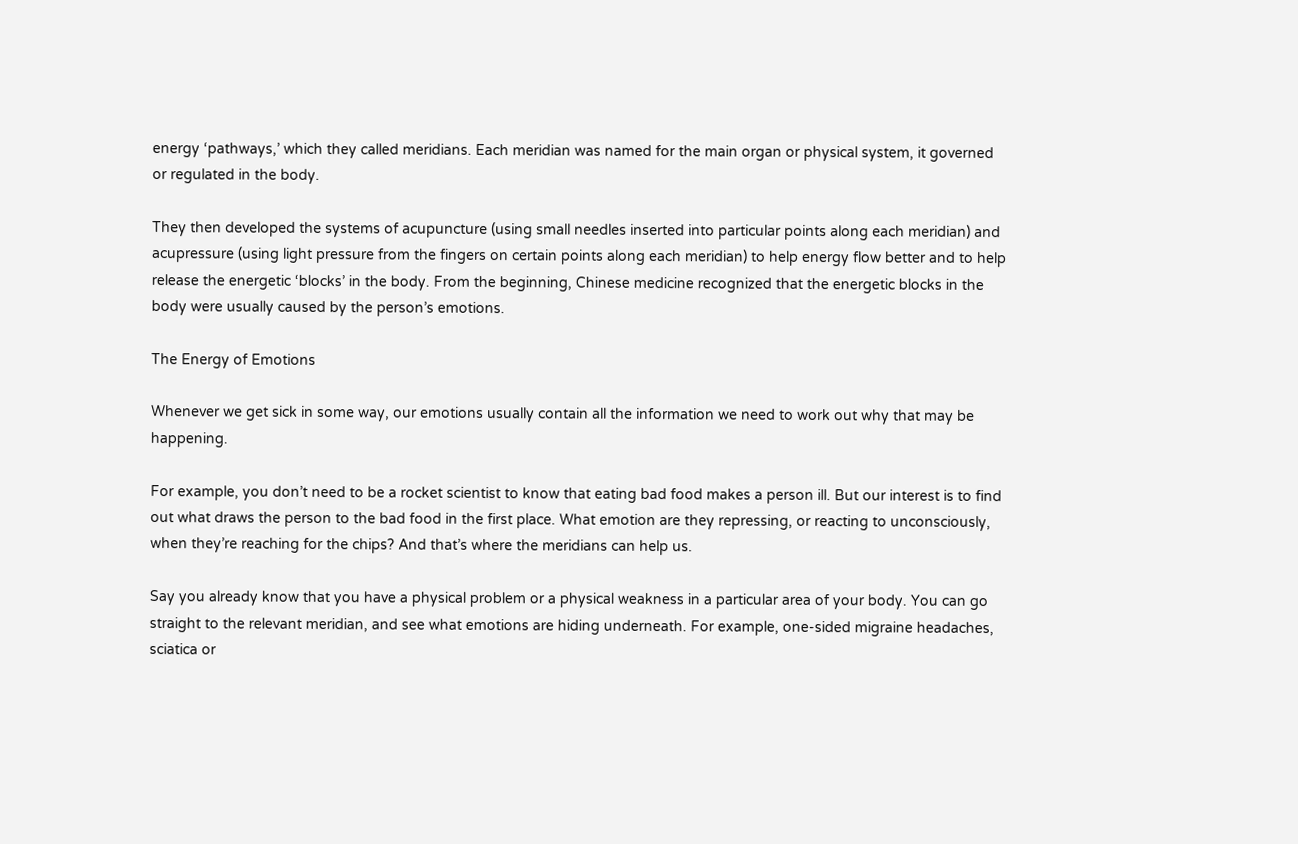energy ‘pathways,’ which they called meridians. Each meridian was named for the main organ or physical system, it governed or regulated in the body.

They then developed the systems of acupuncture (using small needles inserted into particular points along each meridian) and acupressure (using light pressure from the fingers on certain points along each meridian) to help energy flow better and to help release the energetic ‘blocks’ in the body. From the beginning, Chinese medicine recognized that the energetic blocks in the body were usually caused by the person’s emotions.

The Energy of Emotions

Whenever we get sick in some way, our emotions usually contain all the information we need to work out why that may be happening.

For example, you don’t need to be a rocket scientist to know that eating bad food makes a person ill. But our interest is to find out what draws the person to the bad food in the first place. What emotion are they repressing, or reacting to unconsciously, when they’re reaching for the chips? And that’s where the meridians can help us.

Say you already know that you have a physical problem or a physical weakness in a particular area of your body. You can go straight to the relevant meridian, and see what emotions are hiding underneath. For example, one-sided migraine headaches, sciatica or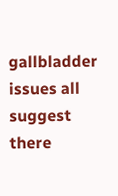gallbladder issues all suggest there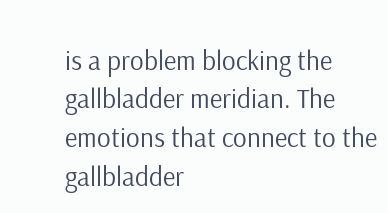is a problem blocking the gallbladder meridian. The emotions that connect to the gallbladder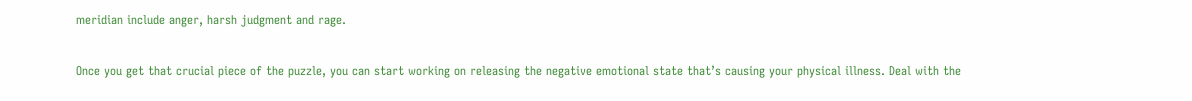meridian include anger, harsh judgment and rage.

Once you get that crucial piece of the puzzle, you can start working on releasing the negative emotional state that’s causing your physical illness. Deal with the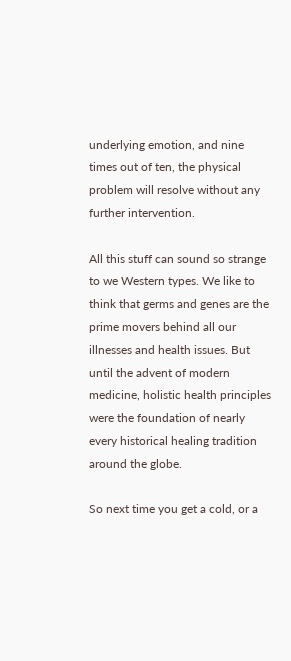underlying emotion, and nine times out of ten, the physical problem will resolve without any further intervention.

All this stuff can sound so strange to we Western types. We like to think that germs and genes are the prime movers behind all our illnesses and health issues. But until the advent of modern medicine, holistic health principles were the foundation of nearly every historical healing tradition around the globe.

So next time you get a cold, or a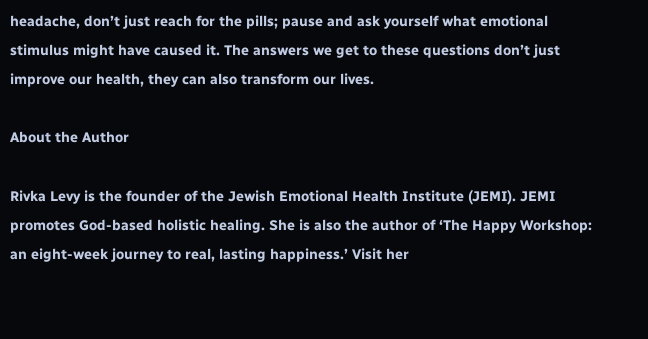headache, don’t just reach for the pills; pause and ask yourself what emotional stimulus might have caused it. The answers we get to these questions don’t just improve our health, they can also transform our lives.

About the Author

Rivka Levy is the founder of the Jewish Emotional Health Institute (JEMI). JEMI promotes God-based holistic healing. She is also the author of ‘The Happy Workshop: an eight-week journey to real, lasting happiness.’ Visit her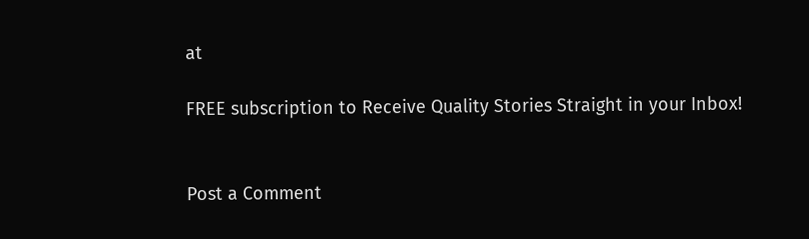at

FREE subscription to Receive Quality Stories Straight in your Inbox!


Post a Comment